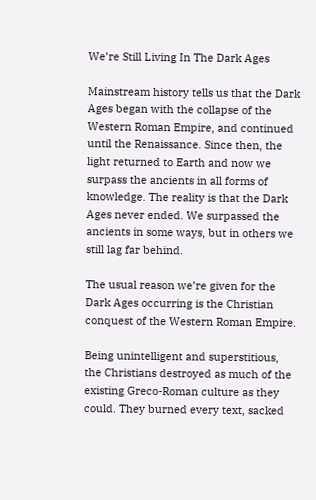We’re Still Living In The Dark Ages

Mainstream history tells us that the Dark Ages began with the collapse of the Western Roman Empire, and continued until the Renaissance. Since then, the light returned to Earth and now we surpass the ancients in all forms of knowledge. The reality is that the Dark Ages never ended. We surpassed the ancients in some ways, but in others we still lag far behind.

The usual reason we’re given for the Dark Ages occurring is the Christian conquest of the Western Roman Empire.

Being unintelligent and superstitious, the Christians destroyed as much of the existing Greco-Roman culture as they could. They burned every text, sacked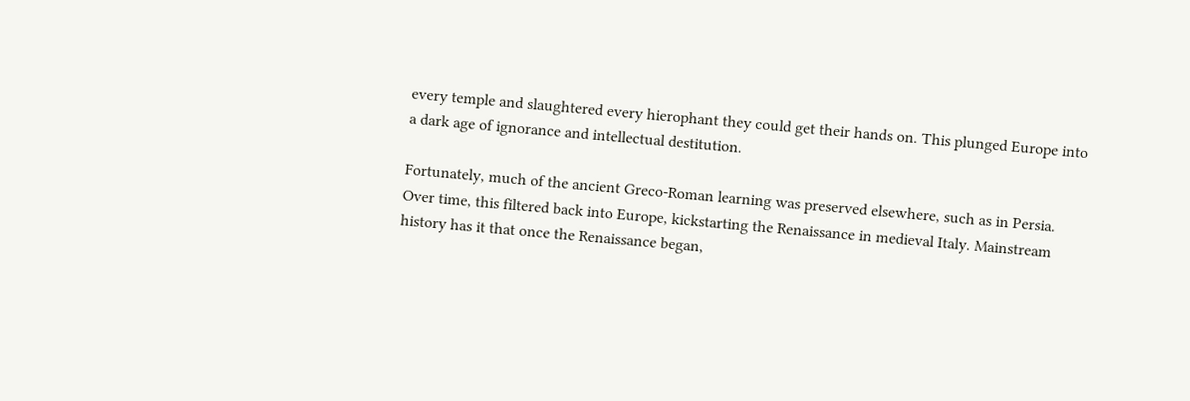every temple and slaughtered every hierophant they could get their hands on. This plunged Europe into a dark age of ignorance and intellectual destitution.

Fortunately, much of the ancient Greco-Roman learning was preserved elsewhere, such as in Persia. Over time, this filtered back into Europe, kickstarting the Renaissance in medieval Italy. Mainstream history has it that once the Renaissance began,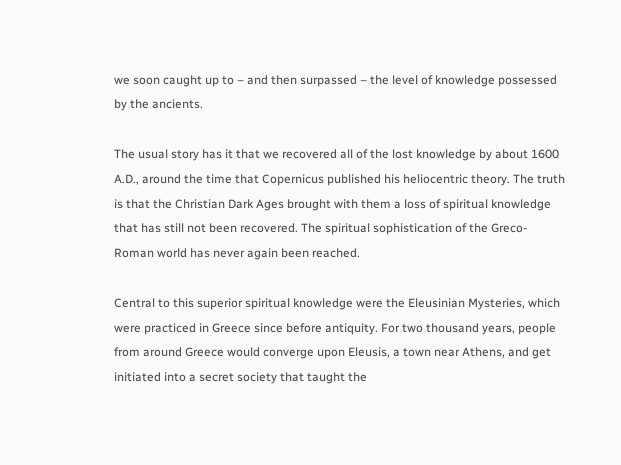we soon caught up to – and then surpassed – the level of knowledge possessed by the ancients.

The usual story has it that we recovered all of the lost knowledge by about 1600 A.D., around the time that Copernicus published his heliocentric theory. The truth is that the Christian Dark Ages brought with them a loss of spiritual knowledge that has still not been recovered. The spiritual sophistication of the Greco-Roman world has never again been reached.

Central to this superior spiritual knowledge were the Eleusinian Mysteries, which were practiced in Greece since before antiquity. For two thousand years, people from around Greece would converge upon Eleusis, a town near Athens, and get initiated into a secret society that taught the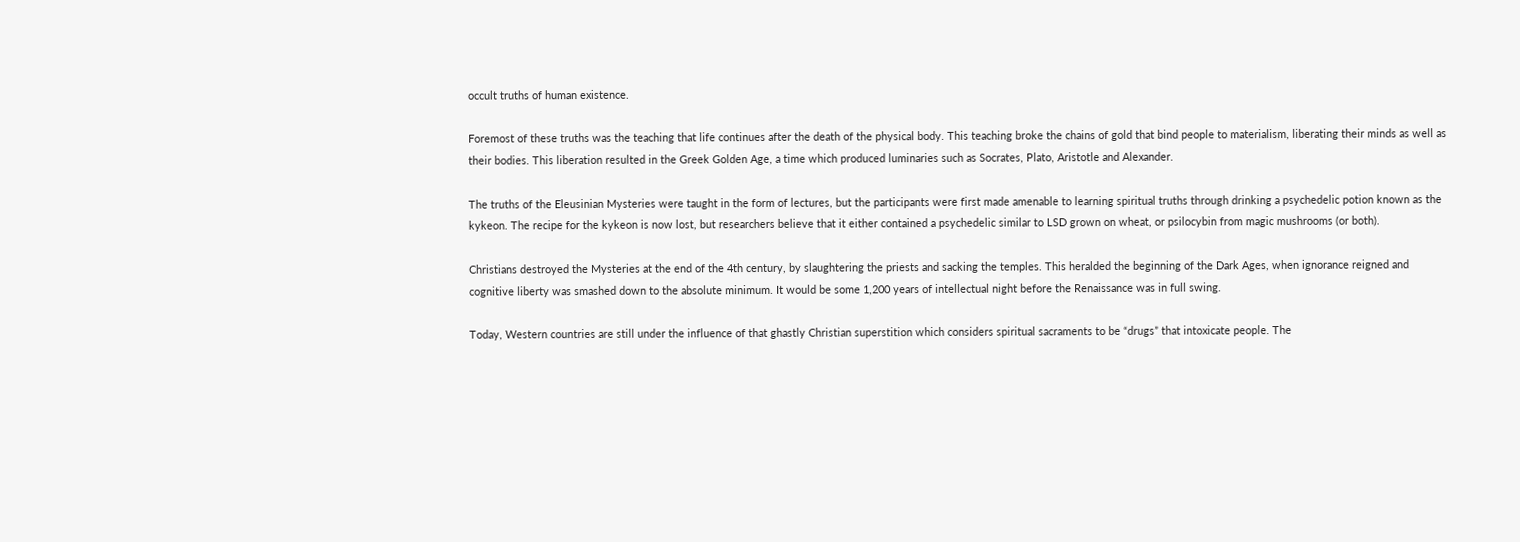occult truths of human existence.

Foremost of these truths was the teaching that life continues after the death of the physical body. This teaching broke the chains of gold that bind people to materialism, liberating their minds as well as their bodies. This liberation resulted in the Greek Golden Age, a time which produced luminaries such as Socrates, Plato, Aristotle and Alexander.

The truths of the Eleusinian Mysteries were taught in the form of lectures, but the participants were first made amenable to learning spiritual truths through drinking a psychedelic potion known as the kykeon. The recipe for the kykeon is now lost, but researchers believe that it either contained a psychedelic similar to LSD grown on wheat, or psilocybin from magic mushrooms (or both).

Christians destroyed the Mysteries at the end of the 4th century, by slaughtering the priests and sacking the temples. This heralded the beginning of the Dark Ages, when ignorance reigned and cognitive liberty was smashed down to the absolute minimum. It would be some 1,200 years of intellectual night before the Renaissance was in full swing.

Today, Western countries are still under the influence of that ghastly Christian superstition which considers spiritual sacraments to be “drugs” that intoxicate people. The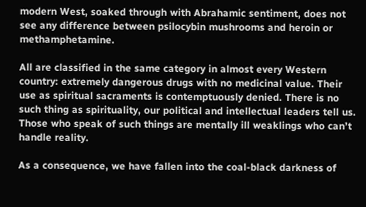modern West, soaked through with Abrahamic sentiment, does not see any difference between psilocybin mushrooms and heroin or methamphetamine.

All are classified in the same category in almost every Western country: extremely dangerous drugs with no medicinal value. Their use as spiritual sacraments is contemptuously denied. There is no such thing as spirituality, our political and intellectual leaders tell us. Those who speak of such things are mentally ill weaklings who can’t handle reality.

As a consequence, we have fallen into the coal-black darkness of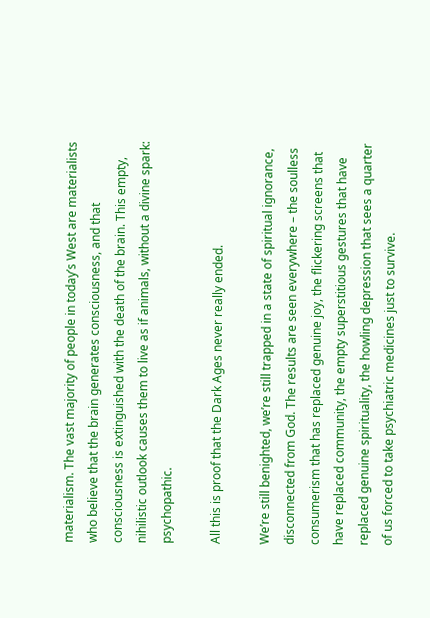materialism. The vast majority of people in today’s West are materialists who believe that the brain generates consciousness, and that consciousness is extinguished with the death of the brain. This empty, nihilistic outlook causes them to live as if animals, without a divine spark: psychopathic.

All this is proof that the Dark Ages never really ended.

We’re still benighted, we’re still trapped in a state of spiritual ignorance, disconnected from God. The results are seen everywhere – the soulless consumerism that has replaced genuine joy, the flickering screens that have replaced community, the empty superstitious gestures that have replaced genuine spirituality, the howling depression that sees a quarter of us forced to take psychiatric medicines just to survive.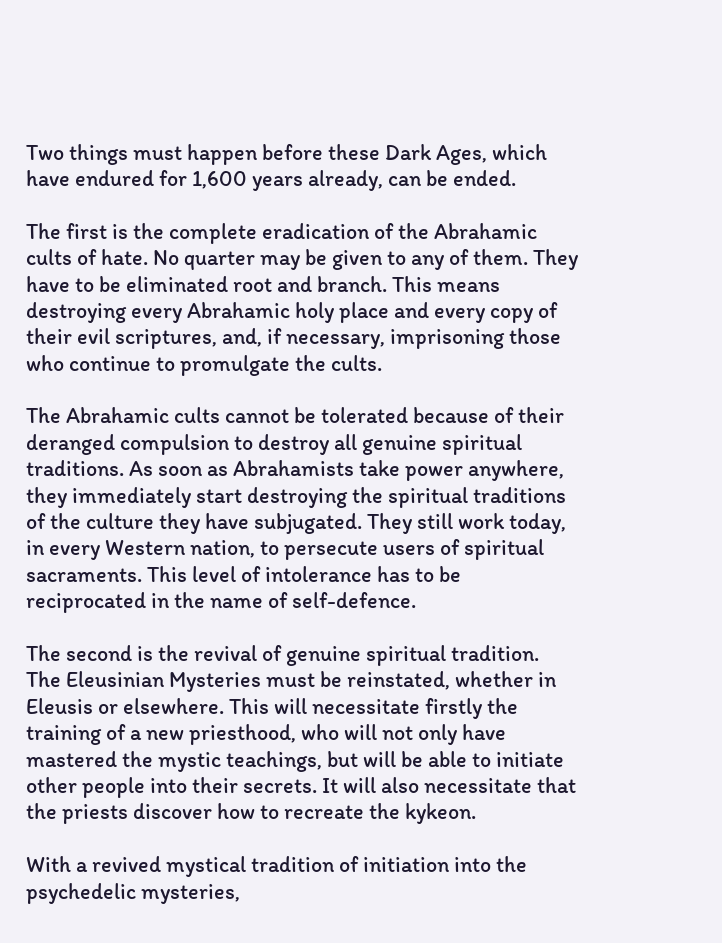Two things must happen before these Dark Ages, which have endured for 1,600 years already, can be ended.

The first is the complete eradication of the Abrahamic cults of hate. No quarter may be given to any of them. They have to be eliminated root and branch. This means destroying every Abrahamic holy place and every copy of their evil scriptures, and, if necessary, imprisoning those who continue to promulgate the cults.

The Abrahamic cults cannot be tolerated because of their deranged compulsion to destroy all genuine spiritual traditions. As soon as Abrahamists take power anywhere, they immediately start destroying the spiritual traditions of the culture they have subjugated. They still work today, in every Western nation, to persecute users of spiritual sacraments. This level of intolerance has to be reciprocated in the name of self-defence.

The second is the revival of genuine spiritual tradition. The Eleusinian Mysteries must be reinstated, whether in Eleusis or elsewhere. This will necessitate firstly the training of a new priesthood, who will not only have mastered the mystic teachings, but will be able to initiate other people into their secrets. It will also necessitate that the priests discover how to recreate the kykeon.

With a revived mystical tradition of initiation into the psychedelic mysteries,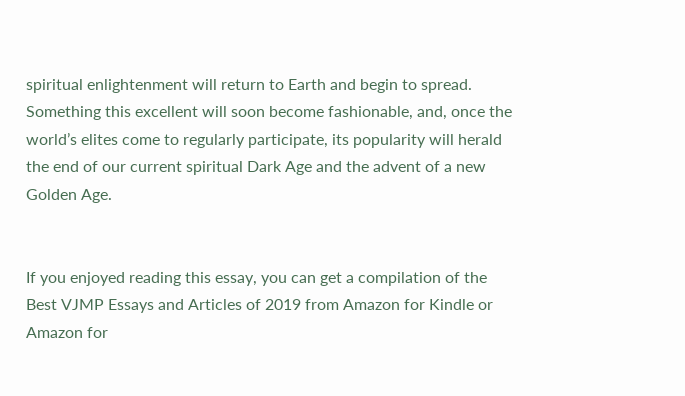spiritual enlightenment will return to Earth and begin to spread. Something this excellent will soon become fashionable, and, once the world’s elites come to regularly participate, its popularity will herald the end of our current spiritual Dark Age and the advent of a new Golden Age.


If you enjoyed reading this essay, you can get a compilation of the Best VJMP Essays and Articles of 2019 from Amazon for Kindle or Amazon for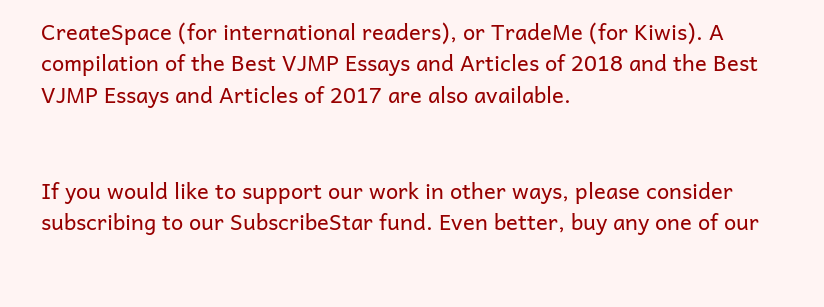CreateSpace (for international readers), or TradeMe (for Kiwis). A compilation of the Best VJMP Essays and Articles of 2018 and the Best VJMP Essays and Articles of 2017 are also available.


If you would like to support our work in other ways, please consider subscribing to our SubscribeStar fund. Even better, buy any one of our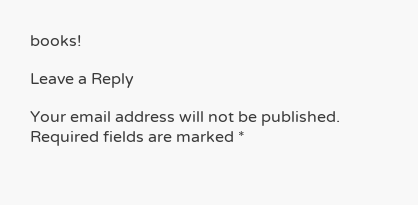books!

Leave a Reply

Your email address will not be published. Required fields are marked *